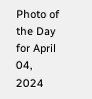Photo of the Day for April 04, 2024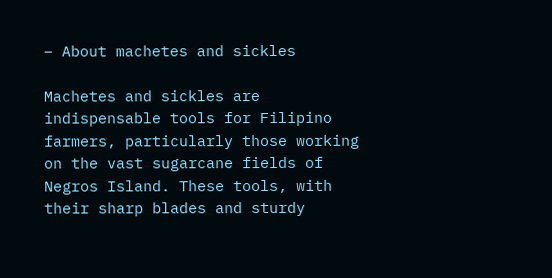– About machetes and sickles

Machetes and sickles are indispensable tools for Filipino farmers, particularly those working on the vast sugarcane fields of Negros Island. These tools, with their sharp blades and sturdy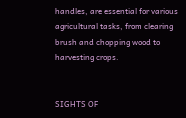handles, are essential for various agricultural tasks, from clearing brush and chopping wood to harvesting crops.


SIGHTS OF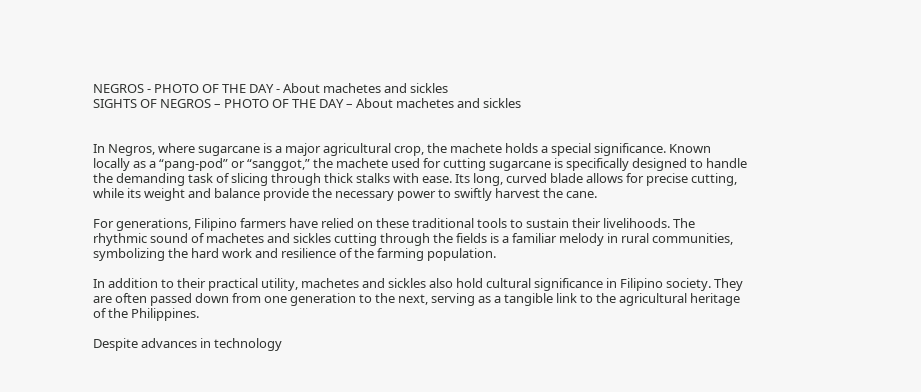NEGROS - PHOTO OF THE DAY - About machetes and sickles
SIGHTS OF NEGROS – PHOTO OF THE DAY – About machetes and sickles


In Negros, where sugarcane is a major agricultural crop, the machete holds a special significance. Known locally as a “pang-pod” or “sanggot,” the machete used for cutting sugarcane is specifically designed to handle the demanding task of slicing through thick stalks with ease. Its long, curved blade allows for precise cutting, while its weight and balance provide the necessary power to swiftly harvest the cane.

For generations, Filipino farmers have relied on these traditional tools to sustain their livelihoods. The rhythmic sound of machetes and sickles cutting through the fields is a familiar melody in rural communities, symbolizing the hard work and resilience of the farming population.

In addition to their practical utility, machetes and sickles also hold cultural significance in Filipino society. They are often passed down from one generation to the next, serving as a tangible link to the agricultural heritage of the Philippines.

Despite advances in technology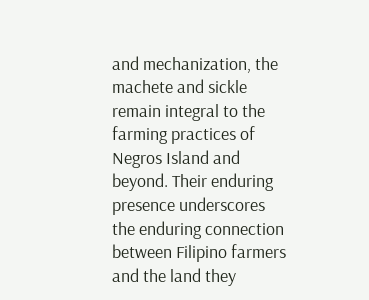and mechanization, the machete and sickle remain integral to the farming practices of Negros Island and beyond. Their enduring presence underscores the enduring connection between Filipino farmers and the land they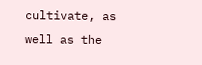cultivate, as well as the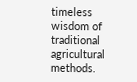timeless wisdom of traditional agricultural methods.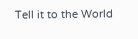Tell it to the World